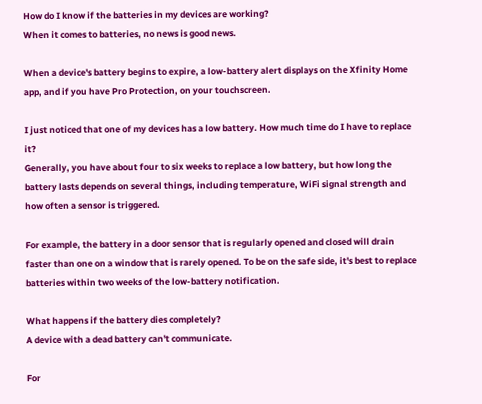How do I know if the batteries in my devices are working?
When it comes to batteries, no news is good news.

When a device's battery begins to expire, a low-battery alert displays on the Xfinity Home app, and if you have Pro Protection, on your touchscreen.

I just noticed that one of my devices has a low battery. How much time do I have to replace it?
Generally, you have about four to six weeks to replace a low battery, but how long the battery lasts depends on several things, including temperature, WiFi signal strength and how often a sensor is triggered.

For example, the battery in a door sensor that is regularly opened and closed will drain faster than one on a window that is rarely opened. To be on the safe side, it's best to replace batteries within two weeks of the low-battery notification.

What happens if the battery dies completely?
A device with a dead battery can't communicate.

For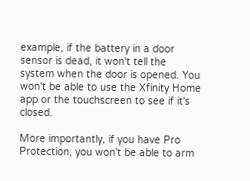example, if the battery in a door sensor is dead, it won't tell the system when the door is opened. You won't be able to use the Xfinity Home app or the touchscreen to see if it's closed.

More importantly, if you have Pro Protection, you won't be able to arm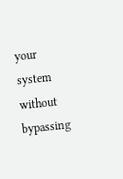your system without bypassing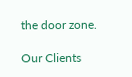the door zone.

Our Clients